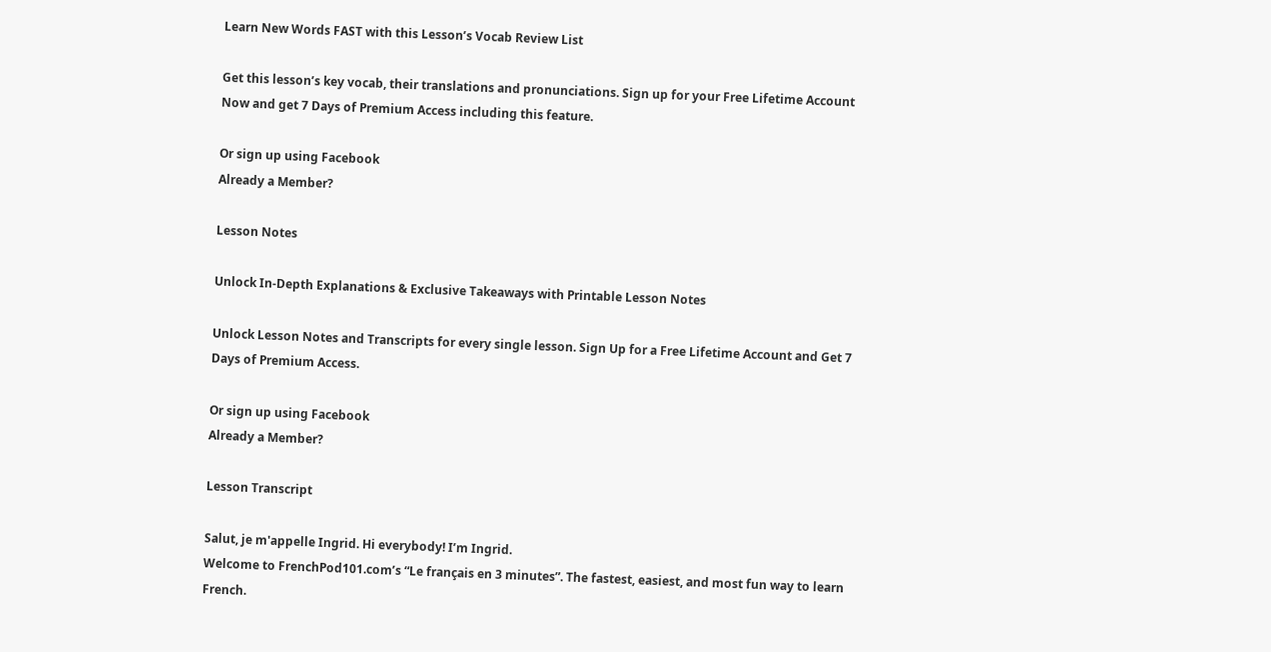Learn New Words FAST with this Lesson’s Vocab Review List

Get this lesson’s key vocab, their translations and pronunciations. Sign up for your Free Lifetime Account Now and get 7 Days of Premium Access including this feature.

Or sign up using Facebook
Already a Member?

Lesson Notes

Unlock In-Depth Explanations & Exclusive Takeaways with Printable Lesson Notes

Unlock Lesson Notes and Transcripts for every single lesson. Sign Up for a Free Lifetime Account and Get 7 Days of Premium Access.

Or sign up using Facebook
Already a Member?

Lesson Transcript

Salut, je m'appelle Ingrid. Hi everybody! I’m Ingrid.
Welcome to FrenchPod101.com’s “Le français en 3 minutes”. The fastest, easiest, and most fun way to learn French.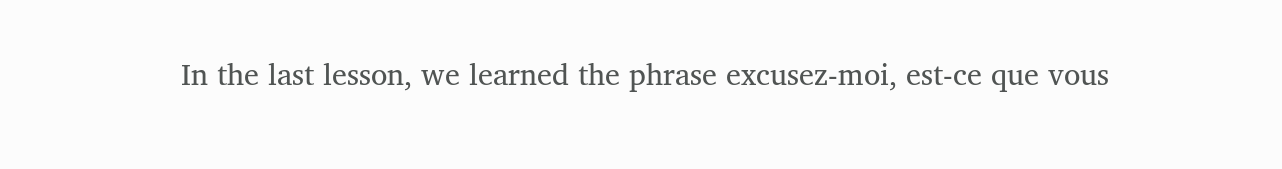In the last lesson, we learned the phrase excusez-moi, est-ce que vous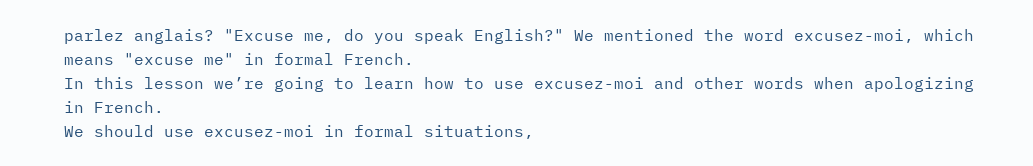parlez anglais? "Excuse me, do you speak English?" We mentioned the word excusez-moi, which means "excuse me" in formal French.
In this lesson we’re going to learn how to use excusez-moi and other words when apologizing in French.
We should use excusez-moi in formal situations,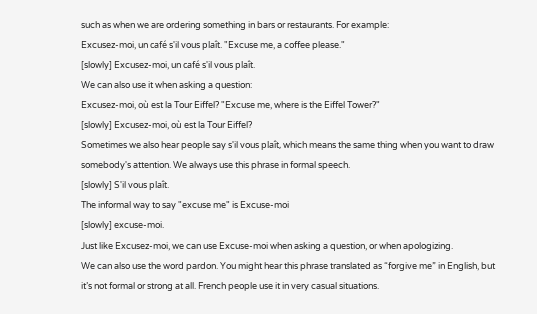such as when we are ordering something in bars or restaurants. For example:
Excusez-moi, un café s'il vous plaît. "Excuse me, a coffee please."
[slowly] Excusez-moi, un café s'il vous plaît.
We can also use it when asking a question:
Excusez-moi, où est la Tour Eiffel? "Excuse me, where is the Eiffel Tower?"
[slowly] Excusez-moi, où est la Tour Eiffel?
Sometimes we also hear people say s'il vous plaît, which means the same thing when you want to draw somebody's attention. We always use this phrase in formal speech.
[slowly] S'il vous plaît.
The informal way to say "excuse me" is Excuse-moi
[slowly] excuse-moi.
Just like Excusez-moi, we can use Excuse-moi when asking a question, or when apologizing.
We can also use the word pardon. You might hear this phrase translated as “forgive me” in English, but it’s not formal or strong at all. French people use it in very casual situations.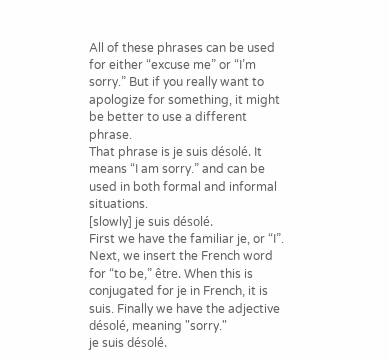All of these phrases can be used for either “excuse me” or “I’m sorry.” But if you really want to apologize for something, it might be better to use a different phrase.
That phrase is je suis désolé. It means “I am sorry.” and can be used in both formal and informal situations.
[slowly] je suis désolé.
First we have the familiar je, or “I”. Next, we insert the French word for “to be,” être. When this is conjugated for je in French, it is suis. Finally we have the adjective désolé, meaning "sorry."
je suis désolé.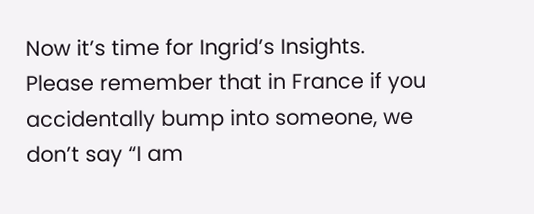Now it’s time for Ingrid’s Insights.
Please remember that in France if you accidentally bump into someone, we don’t say “I am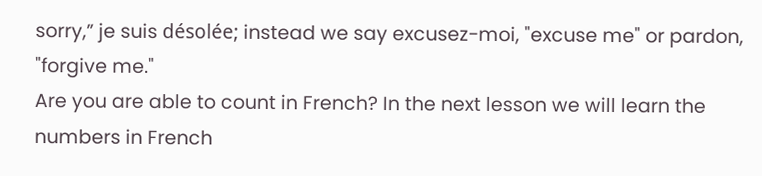sorry,” je suis désolée; instead we say excusez-moi, "excuse me" or pardon, "forgive me."
Are you are able to count in French? In the next lesson we will learn the numbers in French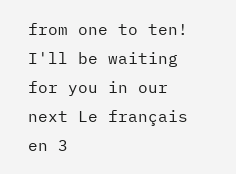from one to ten!
I'll be waiting for you in our next Le français en 3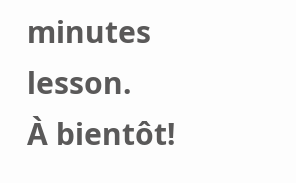minutes lesson.
À bientôt!